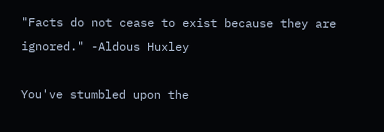"Facts do not cease to exist because they are ignored." -Aldous Huxley

You've stumbled upon the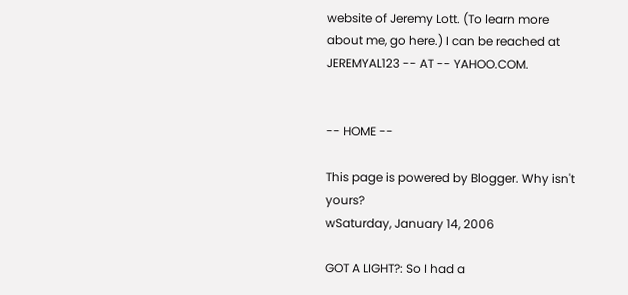website of Jeremy Lott. (To learn more about me, go here.) I can be reached at JEREMYAL123 -- AT -- YAHOO.COM.


-- HOME --

This page is powered by Blogger. Why isn't yours?
wSaturday, January 14, 2006

GOT A LIGHT?: So I had a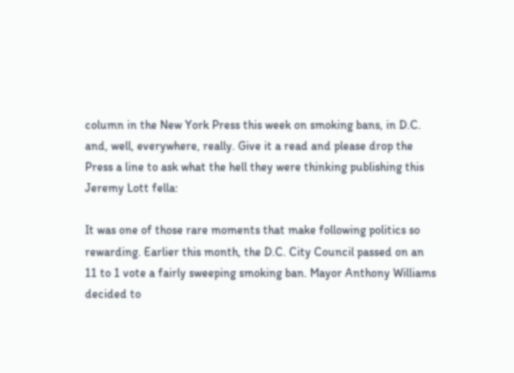column in the New York Press this week on smoking bans, in D.C. and, well, everywhere, really. Give it a read and please drop the Press a line to ask what the hell they were thinking publishing this Jeremy Lott fella:

It was one of those rare moments that make following politics so rewarding. Earlier this month, the D.C. City Council passed on an 11 to 1 vote a fairly sweeping smoking ban. Mayor Anthony Williams decided to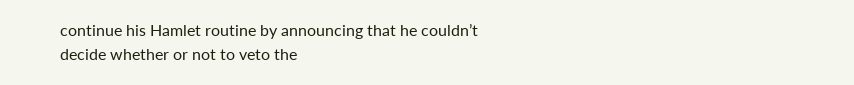continue his Hamlet routine by announcing that he couldn’t decide whether or not to veto the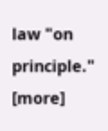law "on principle." [more]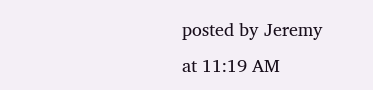posted by Jeremy at 11:19 AM